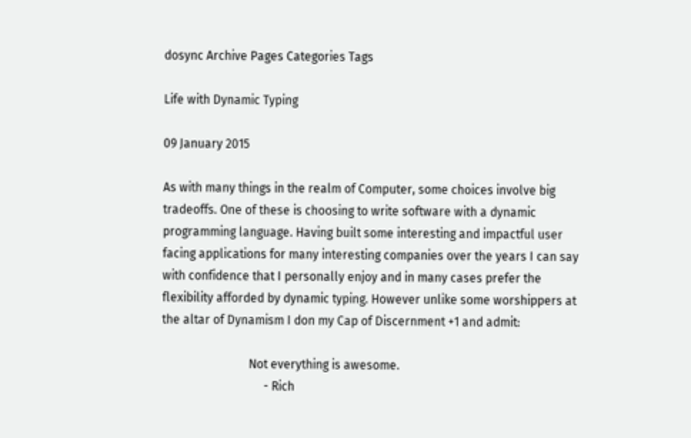dosync Archive Pages Categories Tags

Life with Dynamic Typing

09 January 2015

As with many things in the realm of Computer, some choices involve big tradeoffs. One of these is choosing to write software with a dynamic programming language. Having built some interesting and impactful user facing applications for many interesting companies over the years I can say with confidence that I personally enjoy and in many cases prefer the flexibility afforded by dynamic typing. However unlike some worshippers at the altar of Dynamism I don my Cap of Discernment +1 and admit:

                             Not everything is awesome.
                                  - Rich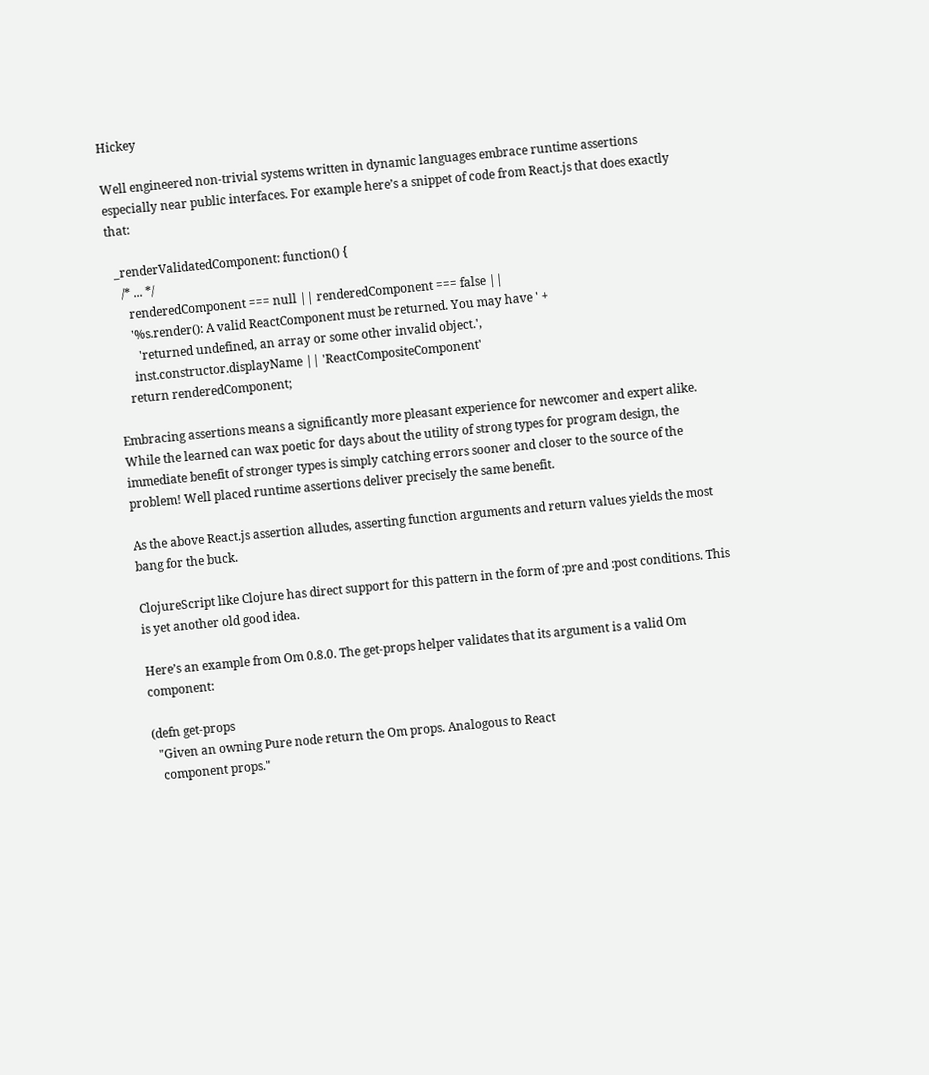Hickey

Well engineered non-trivial systems written in dynamic languages embrace runtime assertions especially near public interfaces. For example here’s a snippet of code from React.js that does exactly that:

  _renderValidatedComponent: function() {
    /* ... */
      renderedComponent === null || renderedComponent === false ||
      '%s.render(): A valid ReactComponent must be returned. You may have ' +
        'returned undefined, an array or some other invalid object.',
      inst.constructor.displayName || 'ReactCompositeComponent'
    return renderedComponent;

Embracing assertions means a significantly more pleasant experience for newcomer and expert alike. While the learned can wax poetic for days about the utility of strong types for program design, the immediate benefit of stronger types is simply catching errors sooner and closer to the source of the problem! Well placed runtime assertions deliver precisely the same benefit.

As the above React.js assertion alludes, asserting function arguments and return values yields the most bang for the buck.

ClojureScript like Clojure has direct support for this pattern in the form of :pre and :post conditions. This is yet another old good idea.

Here’s an example from Om 0.8.0. The get-props helper validates that its argument is a valid Om component:

(defn get-props
  "Given an owning Pure node return the Om props. Analogous to React
   component props."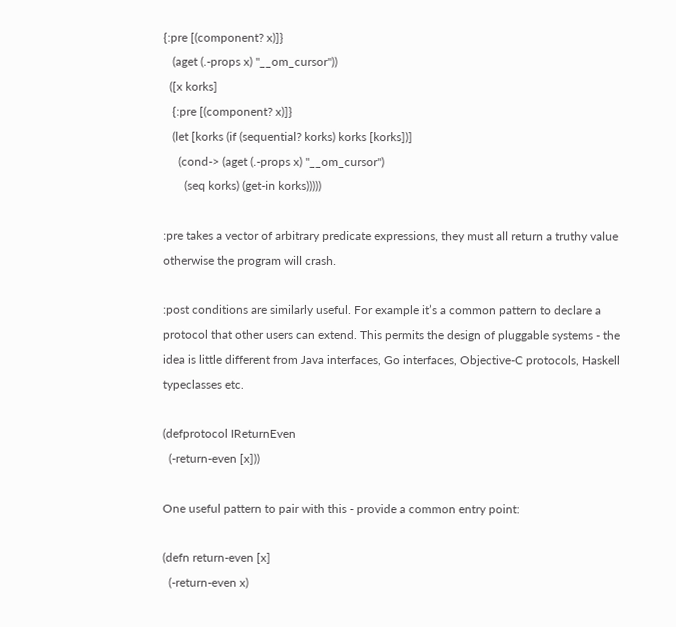{:pre [(component? x)]}
   (aget (.-props x) "__om_cursor"))
  ([x korks]
   {:pre [(component? x)]}
   (let [korks (if (sequential? korks) korks [korks])]
     (cond-> (aget (.-props x) "__om_cursor")
       (seq korks) (get-in korks)))))

:pre takes a vector of arbitrary predicate expressions, they must all return a truthy value otherwise the program will crash.

:post conditions are similarly useful. For example it’s a common pattern to declare a protocol that other users can extend. This permits the design of pluggable systems - the idea is little different from Java interfaces, Go interfaces, Objective-C protocols, Haskell typeclasses etc.

(defprotocol IReturnEven
  (-return-even [x]))

One useful pattern to pair with this - provide a common entry point:

(defn return-even [x]
  (-return-even x)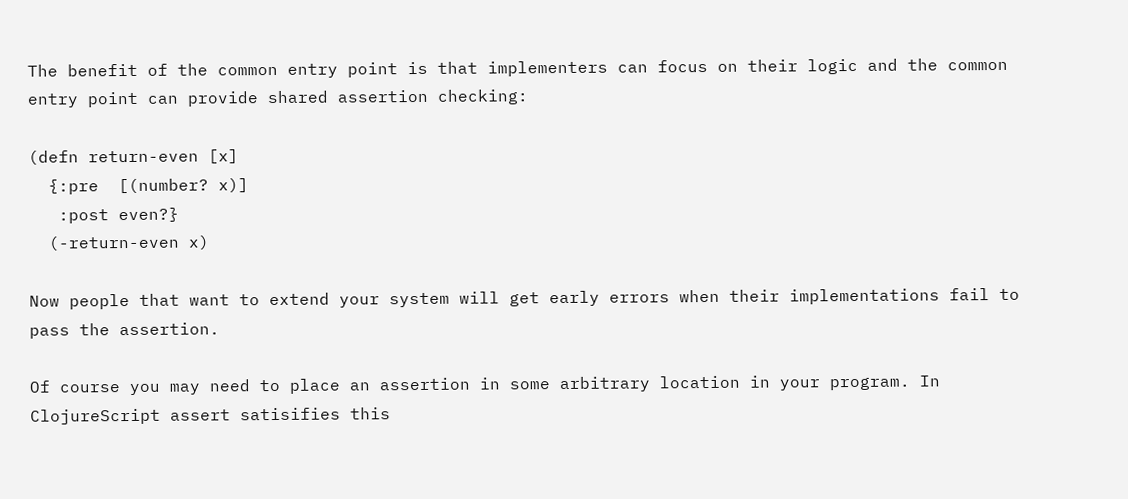The benefit of the common entry point is that implementers can focus on their logic and the common entry point can provide shared assertion checking:

(defn return-even [x]
  {:pre  [(number? x)]
   :post even?}
  (-return-even x)

Now people that want to extend your system will get early errors when their implementations fail to pass the assertion.

Of course you may need to place an assertion in some arbitrary location in your program. In ClojureScript assert satisifies this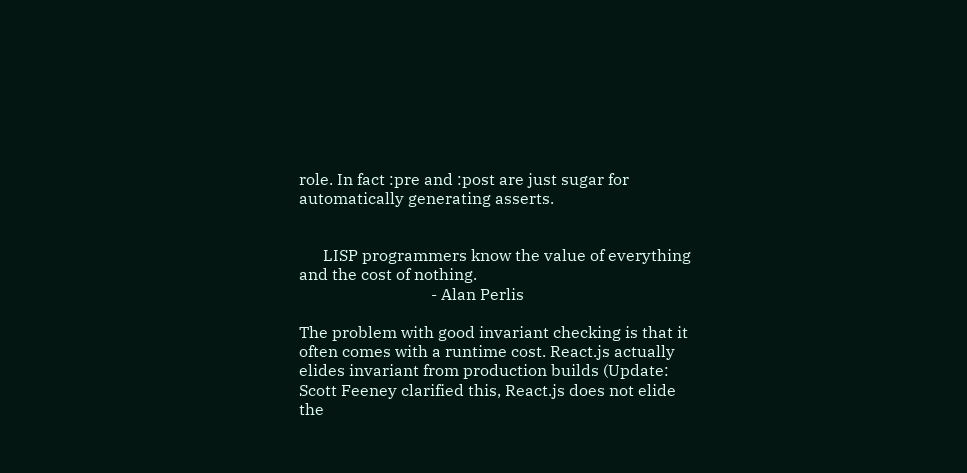role. In fact :pre and :post are just sugar for automatically generating asserts.


      LISP programmers know the value of everything and the cost of nothing.
                                 - Alan Perlis

The problem with good invariant checking is that it often comes with a runtime cost. React.js actually elides invariant from production builds (Update: Scott Feeney clarified this, React.js does not elide the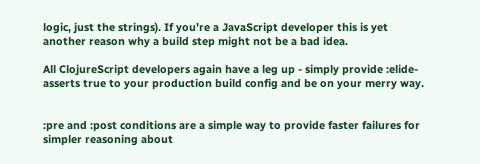logic, just the strings). If you’re a JavaScript developer this is yet another reason why a build step might not be a bad idea.

All ClojureScript developers again have a leg up - simply provide :elide-asserts true to your production build config and be on your merry way.


:pre and :post conditions are a simple way to provide faster failures for simpler reasoning about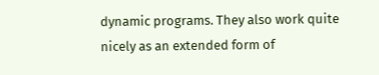dynamic programs. They also work quite nicely as an extended form of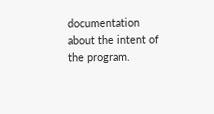documentation about the intent of the program.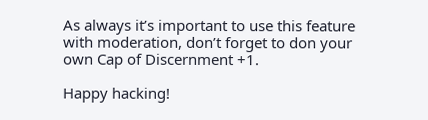As always it’s important to use this feature with moderation, don’t forget to don your own Cap of Discernment +1.

Happy hacking!